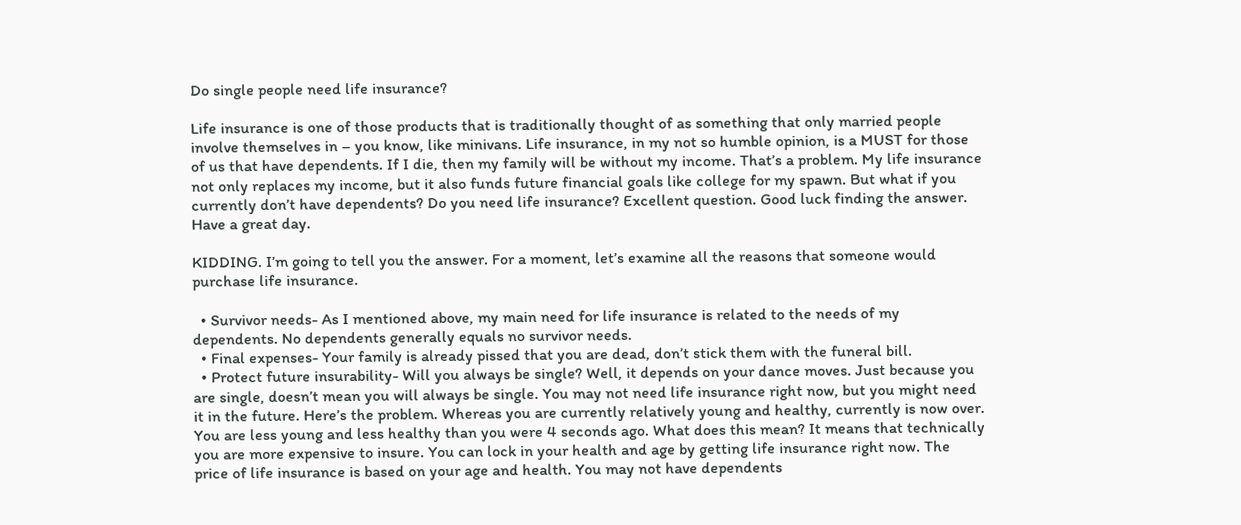Do single people need life insurance?

Life insurance is one of those products that is traditionally thought of as something that only married people involve themselves in – you know, like minivans. Life insurance, in my not so humble opinion, is a MUST for those of us that have dependents. If I die, then my family will be without my income. That’s a problem. My life insurance not only replaces my income, but it also funds future financial goals like college for my spawn. But what if you currently don’t have dependents? Do you need life insurance? Excellent question. Good luck finding the answer. Have a great day.

KIDDING. I’m going to tell you the answer. For a moment, let’s examine all the reasons that someone would purchase life insurance.

  • Survivor needs- As I mentioned above, my main need for life insurance is related to the needs of my dependents. No dependents generally equals no survivor needs.
  • Final expenses- Your family is already pissed that you are dead, don’t stick them with the funeral bill.
  • Protect future insurability- Will you always be single? Well, it depends on your dance moves. Just because you are single, doesn’t mean you will always be single. You may not need life insurance right now, but you might need it in the future. Here’s the problem. Whereas you are currently relatively young and healthy, currently is now over. You are less young and less healthy than you were 4 seconds ago. What does this mean? It means that technically you are more expensive to insure. You can lock in your health and age by getting life insurance right now. The price of life insurance is based on your age and health. You may not have dependents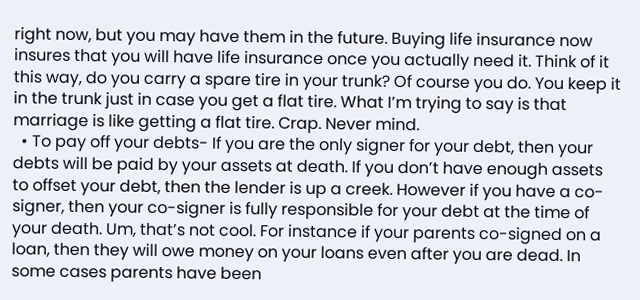right now, but you may have them in the future. Buying life insurance now insures that you will have life insurance once you actually need it. Think of it this way, do you carry a spare tire in your trunk? Of course you do. You keep it in the trunk just in case you get a flat tire. What I’m trying to say is that marriage is like getting a flat tire. Crap. Never mind.
  • To pay off your debts- If you are the only signer for your debt, then your debts will be paid by your assets at death. If you don’t have enough assets to offset your debt, then the lender is up a creek. However if you have a co-signer, then your co-signer is fully responsible for your debt at the time of your death. Um, that’s not cool. For instance if your parents co-signed on a loan, then they will owe money on your loans even after you are dead. In some cases parents have been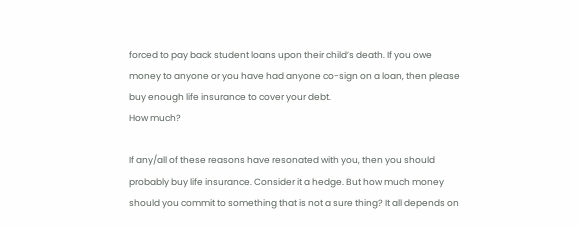forced to pay back student loans upon their child’s death. If you owe money to anyone or you have had anyone co-sign on a loan, then please buy enough life insurance to cover your debt.
How much?

If any/all of these reasons have resonated with you, then you should probably buy life insurance. Consider it a hedge. But how much money should you commit to something that is not a sure thing? It all depends on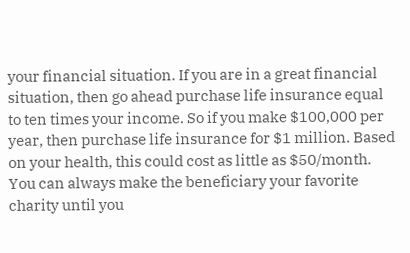your financial situation. If you are in a great financial situation, then go ahead purchase life insurance equal to ten times your income. So if you make $100,000 per year, then purchase life insurance for $1 million. Based on your health, this could cost as little as $50/month. You can always make the beneficiary your favorite charity until you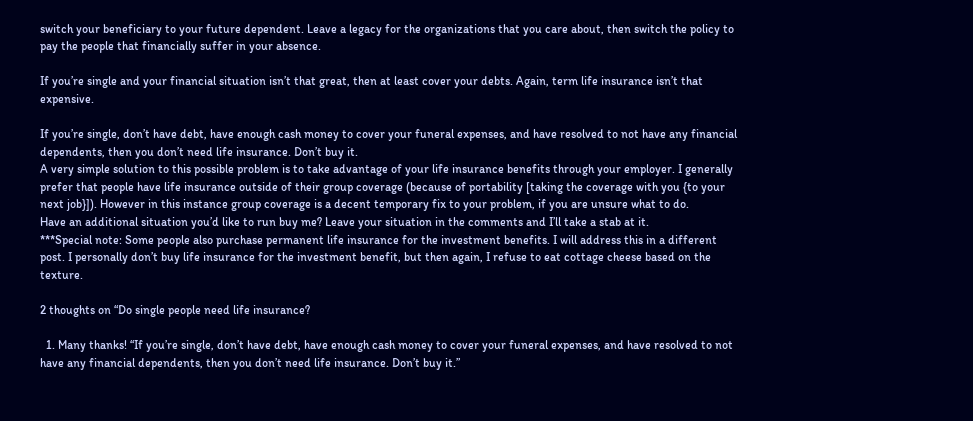switch your beneficiary to your future dependent. Leave a legacy for the organizations that you care about, then switch the policy to pay the people that financially suffer in your absence.

If you’re single and your financial situation isn’t that great, then at least cover your debts. Again, term life insurance isn’t that expensive.

If you’re single, don’t have debt, have enough cash money to cover your funeral expenses, and have resolved to not have any financial dependents, then you don’t need life insurance. Don’t buy it.
A very simple solution to this possible problem is to take advantage of your life insurance benefits through your employer. I generally prefer that people have life insurance outside of their group coverage (because of portability [taking the coverage with you {to your next job}]). However in this instance group coverage is a decent temporary fix to your problem, if you are unsure what to do.
Have an additional situation you’d like to run buy me? Leave your situation in the comments and I’ll take a stab at it.
***Special note: Some people also purchase permanent life insurance for the investment benefits. I will address this in a different post. I personally don’t buy life insurance for the investment benefit, but then again, I refuse to eat cottage cheese based on the texture.

2 thoughts on “Do single people need life insurance?

  1. Many thanks! “If you’re single, don’t have debt, have enough cash money to cover your funeral expenses, and have resolved to not have any financial dependents, then you don’t need life insurance. Don’t buy it.”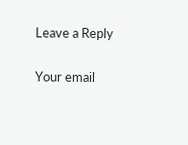Leave a Reply

Your email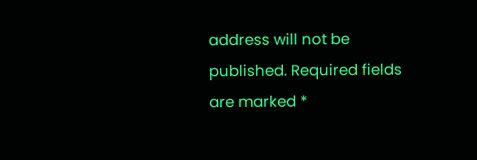address will not be published. Required fields are marked *